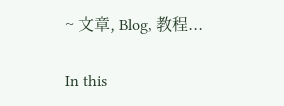~ 文章, Blog, 教程...

In this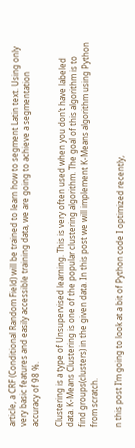article, a CRF (Conditional Random Field) will be trained to learn how to segment Latin text. Using only very basic features and easily accessible training data, we are going to achieve a segmentation accuracy of 98 %.

Clustering is a type of Unsupervised learning. This is very often used when you don’t have labeled data. K-Means Clustering is one of the popular clustering algorithm. The goal of this algorithm is to find groups(clusters) in the given data. In this post we will implement K-Means algorithm using Python from scratch.

n this post I’m going to look at a bit of Python code I optimized recently,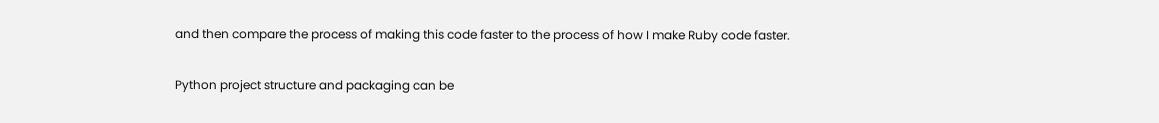and then compare the process of making this code faster to the process of how I make Ruby code faster.

Python project structure and packaging can be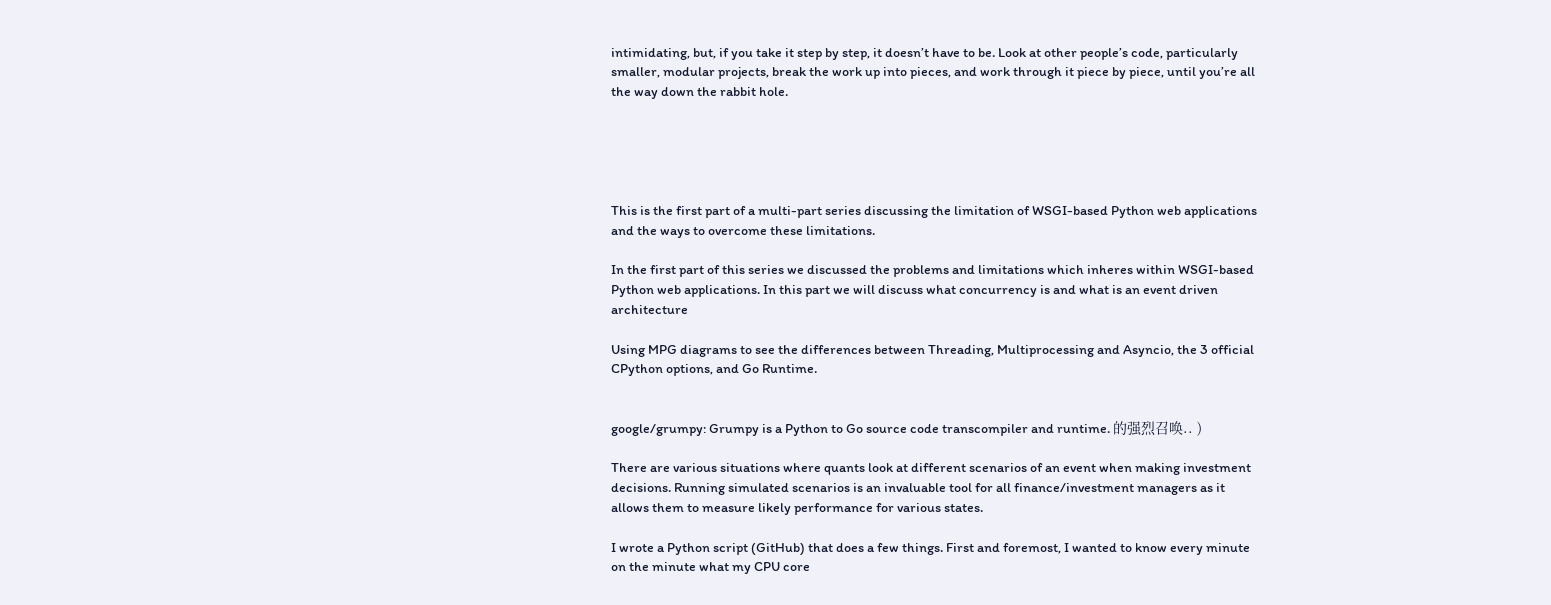intimidating, but, if you take it step by step, it doesn’t have to be. Look at other people’s code, particularly smaller, modular projects, break the work up into pieces, and work through it piece by piece, until you’re all the way down the rabbit hole.





This is the first part of a multi-part series discussing the limitation of WSGI-based Python web applications and the ways to overcome these limitations.

In the first part of this series we discussed the problems and limitations which inheres within WSGI-based Python web applications. In this part we will discuss what concurrency is and what is an event driven architecture

Using MPG diagrams to see the differences between Threading, Multiprocessing and Asyncio, the 3 official CPython options, and Go Runtime.


google/grumpy: Grumpy is a Python to Go source code transcompiler and runtime. 的强烈召唤.. )

There are various situations where quants look at different scenarios of an event when making investment decisions. Running simulated scenarios is an invaluable tool for all finance/investment managers as it allows them to measure likely performance for various states.

I wrote a Python script (GitHub) that does a few things. First and foremost, I wanted to know every minute on the minute what my CPU core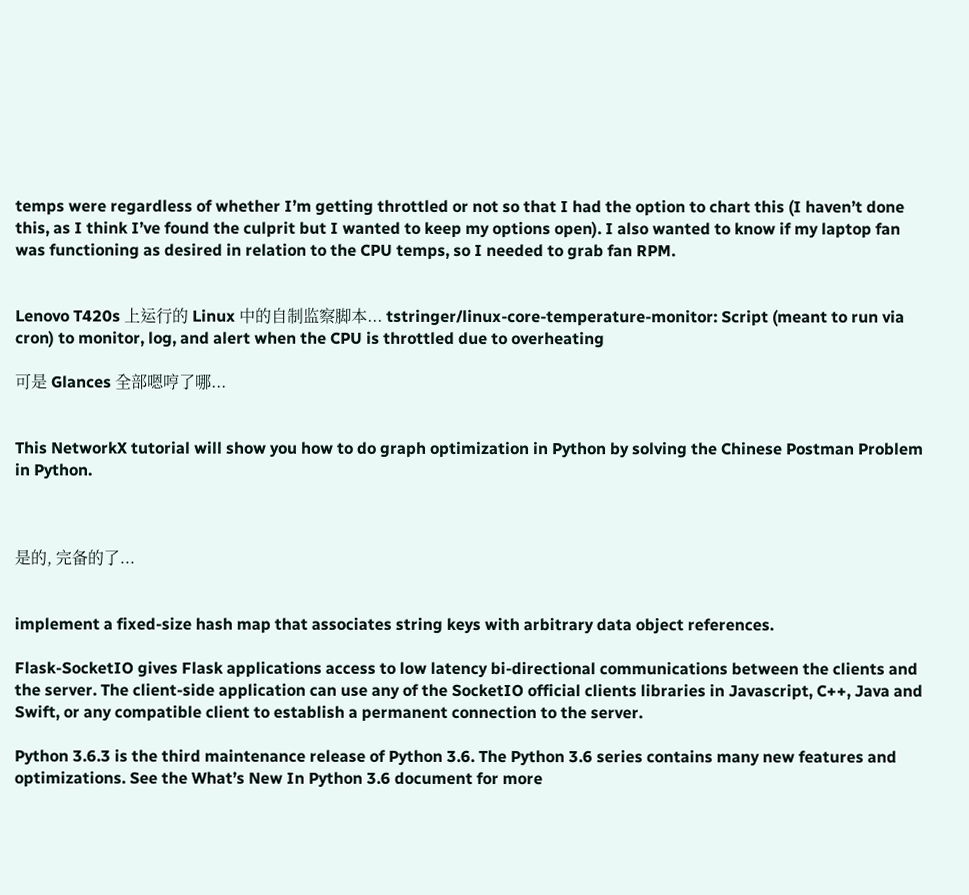temps were regardless of whether I’m getting throttled or not so that I had the option to chart this (I haven’t done this, as I think I’ve found the culprit but I wanted to keep my options open). I also wanted to know if my laptop fan was functioning as desired in relation to the CPU temps, so I needed to grab fan RPM.


Lenovo T420s 上运行的 Linux 中的自制监察脚本... tstringer/linux-core-temperature-monitor: Script (meant to run via cron) to monitor, log, and alert when the CPU is throttled due to overheating

可是 Glances 全部嗯哼了哪...


This NetworkX tutorial will show you how to do graph optimization in Python by solving the Chinese Postman Problem in Python.



是的, 完备的了...


implement a fixed-size hash map that associates string keys with arbitrary data object references.

Flask-SocketIO gives Flask applications access to low latency bi-directional communications between the clients and the server. The client-side application can use any of the SocketIO official clients libraries in Javascript, C++, Java and Swift, or any compatible client to establish a permanent connection to the server.

Python 3.6.3 is the third maintenance release of Python 3.6. The Python 3.6 series contains many new features and optimizations. See the What’s New In Python 3.6 document for more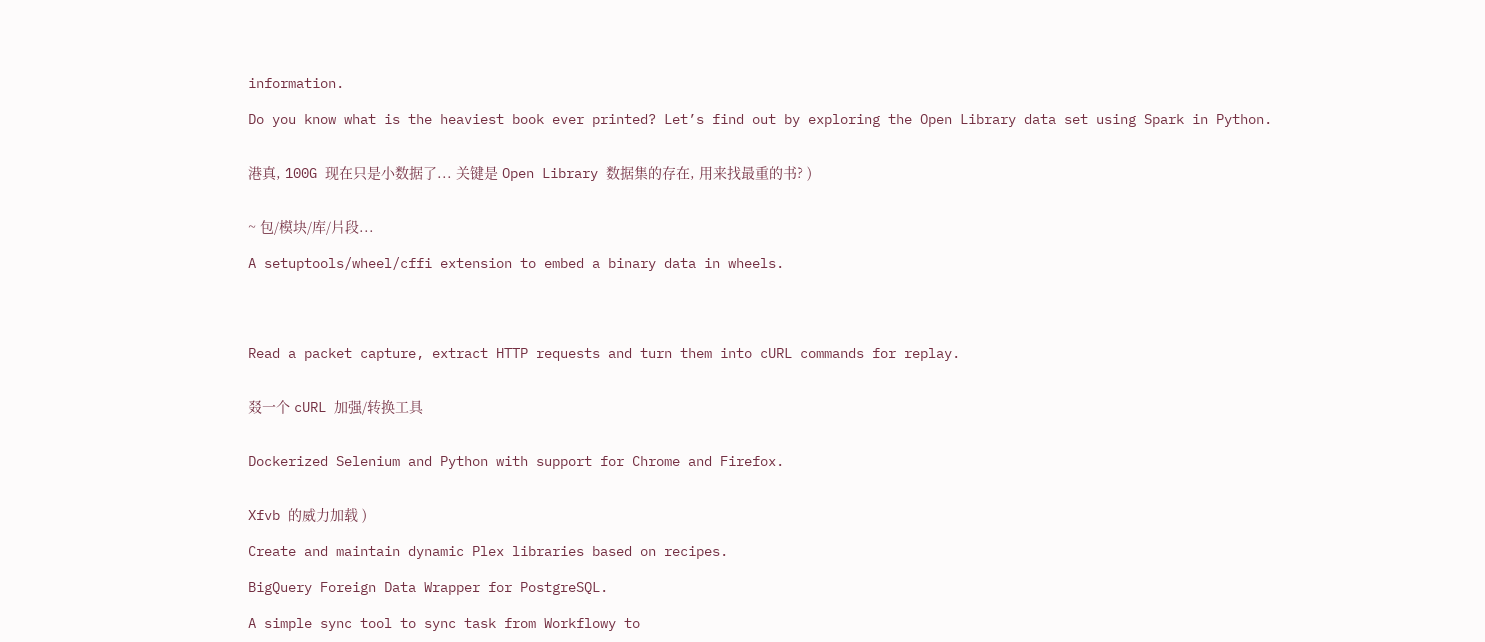information.

Do you know what is the heaviest book ever printed? Let’s find out by exploring the Open Library data set using Spark in Python.


港真, 100G 现在只是小数据了... 关键是 Open Library 数据集的存在, 用来找最重的书? )


~ 包/模块/库/片段...

A setuptools/wheel/cffi extension to embed a binary data in wheels.




Read a packet capture, extract HTTP requests and turn them into cURL commands for replay.


叕一个 cURL 加强/转换工具


Dockerized Selenium and Python with support for Chrome and Firefox.


Xfvb 的威力加载 )

Create and maintain dynamic Plex libraries based on recipes.

BigQuery Foreign Data Wrapper for PostgreSQL.

A simple sync tool to sync task from Workflowy to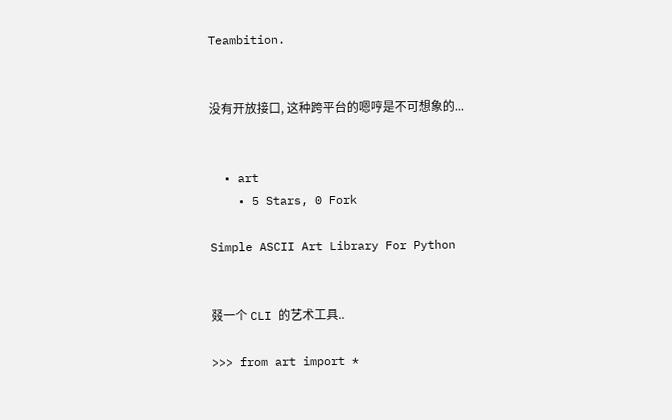Teambition.


没有开放接口, 这种跨平台的嗯哼是不可想象的...


  • art
    • 5 Stars, 0 Fork

Simple ASCII Art Library For Python


叕一个 CLI 的艺术工具..

>>> from art import *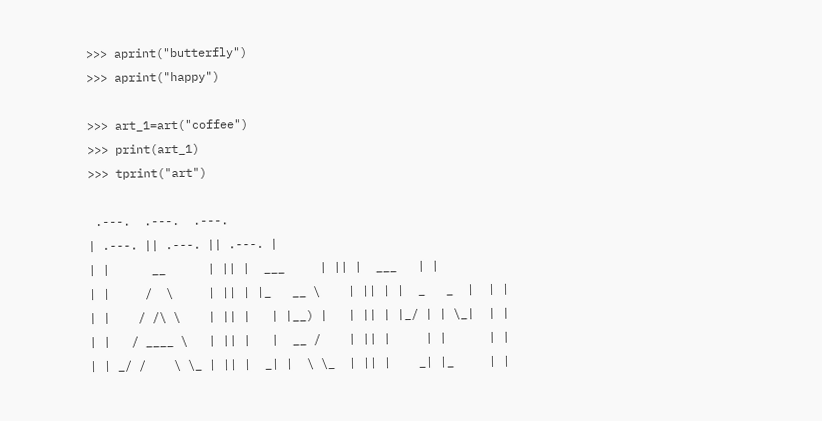>>> aprint("butterfly")
>>> aprint("happy")

>>> art_1=art("coffee")
>>> print(art_1)
>>> tprint("art")

 .---.  .---.  .---.
| .---. || .---. || .---. |
| |      __      | || |  ___     | || |  ___   | |
| |     /  \     | || | |_   __ \    | || | |  _   _  |  | |
| |    / /\ \    | || |   | |__) |   | || | |_/ | | \_|  | |
| |   / ____ \   | || |   |  __ /    | || |     | |      | |
| | _/ /    \ \_ | || |  _| |  \ \_  | || |    _| |_     | |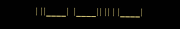| ||____|  |____|| || | |____|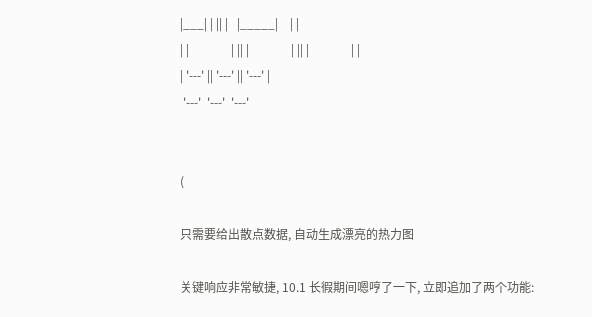|___| | || |   |_____|    | |
| |              | || |              | || |              | |
| '---' || '---' || '---' |
 '---'  '---'  '---'


(

只需要给出散点数据, 自动生成漂亮的热力图

关键响应非常敏捷, 10.1 长徦期间嗯哼了一下, 立即追加了两个功能: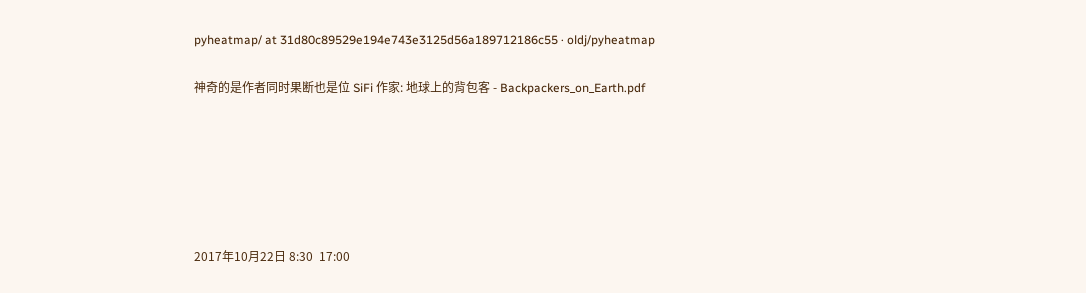pyheatmap/ at 31d80c89529e194e743e3125d56a189712186c55 · oldj/pyheatmap

神奇的是作者同时果断也是位 SiFi 作家: 地球上的背包客 - Backpackers_on_Earth.pdf






2017年10月22日 8:30  17:00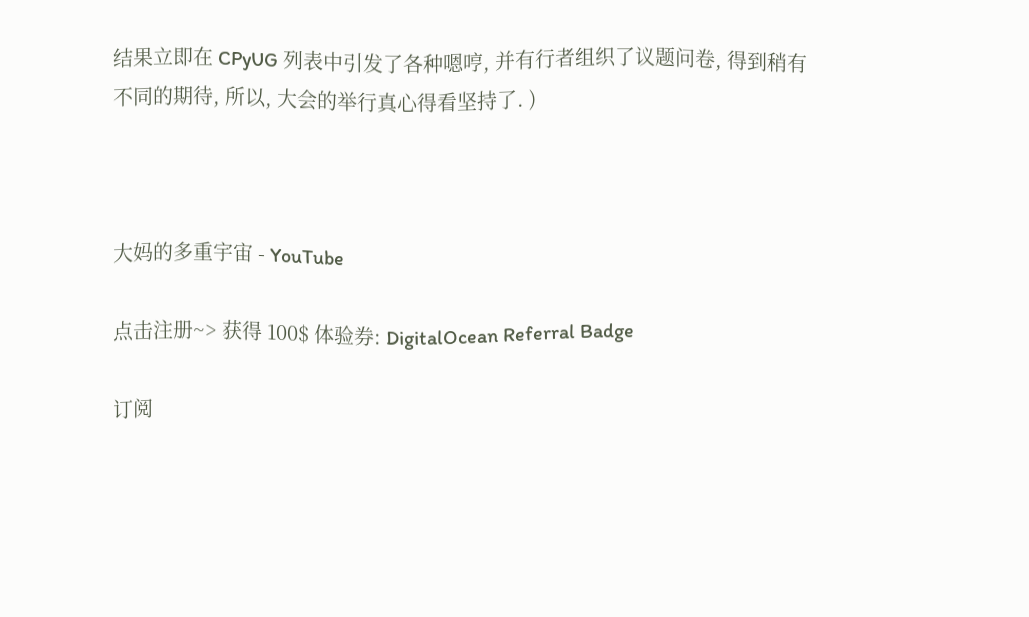结果立即在 CPyUG 列表中引发了各种嗯哼, 并有行者组织了议题问卷, 得到稍有不同的期待, 所以, 大会的举行真心得看坚持了. )



大妈的多重宇宙 - YouTube

点击注册~> 获得 100$ 体验券: DigitalOcean Referral Badge

订阅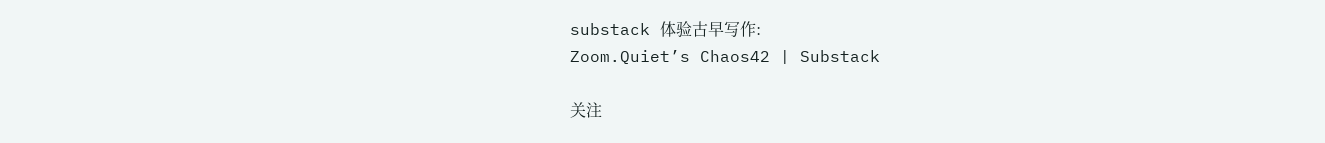substack 体验古早写作:
Zoom.Quiet’s Chaos42 | Substack

关注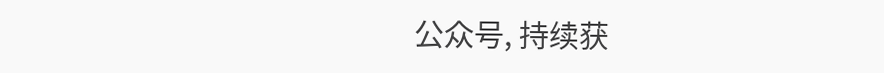公众号, 持续获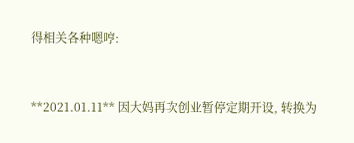得相关各种嗯哼:


**2021.01.11** 因大妈再次创业暂停定期开设, 转换为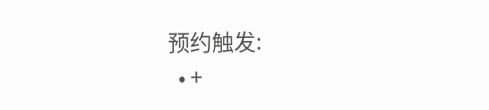预约触发:
  • +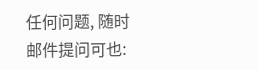任何问题, 随时邮件提问可也: